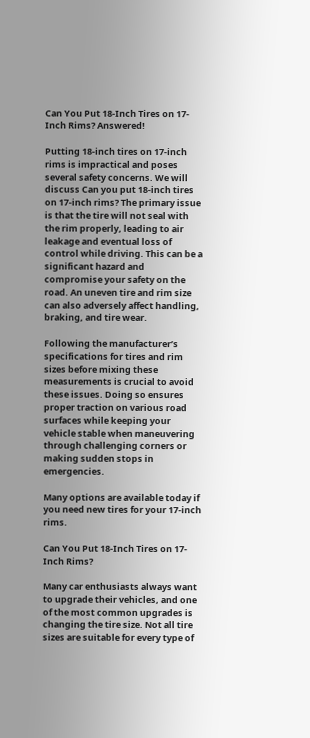Can You Put 18-Inch Tires on 17-Inch Rims? Answered!

Putting 18-inch tires on 17-inch rims is impractical and poses several safety concerns. We will discuss Can you put 18-inch tires on 17-inch rims? The primary issue is that the tire will not seal with the rim properly, leading to air leakage and eventual loss of control while driving. This can be a significant hazard and compromise your safety on the road. An uneven tire and rim size can also adversely affect handling, braking, and tire wear.

Following the manufacturer’s specifications for tires and rim sizes before mixing these measurements is crucial to avoid these issues. Doing so ensures proper traction on various road surfaces while keeping your vehicle stable when maneuvering through challenging corners or making sudden stops in emergencies.

Many options are available today if you need new tires for your 17-inch rims.

Can You Put 18-Inch Tires on 17-Inch Rims?

Many car enthusiasts always want to upgrade their vehicles, and one of the most common upgrades is changing the tire size. Not all tire sizes are suitable for every type of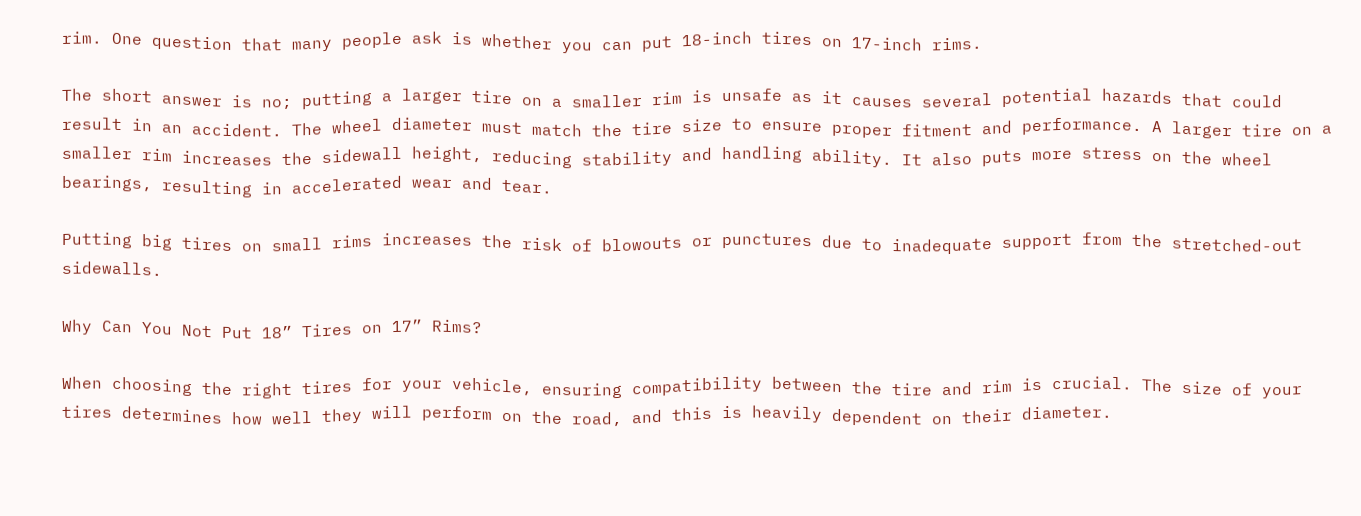rim. One question that many people ask is whether you can put 18-inch tires on 17-inch rims.

The short answer is no; putting a larger tire on a smaller rim is unsafe as it causes several potential hazards that could result in an accident. The wheel diameter must match the tire size to ensure proper fitment and performance. A larger tire on a smaller rim increases the sidewall height, reducing stability and handling ability. It also puts more stress on the wheel bearings, resulting in accelerated wear and tear.

Putting big tires on small rims increases the risk of blowouts or punctures due to inadequate support from the stretched-out sidewalls.

Why Can You Not Put 18” Tires on 17” Rims?

When choosing the right tires for your vehicle, ensuring compatibility between the tire and rim is crucial. The size of your tires determines how well they will perform on the road, and this is heavily dependent on their diameter.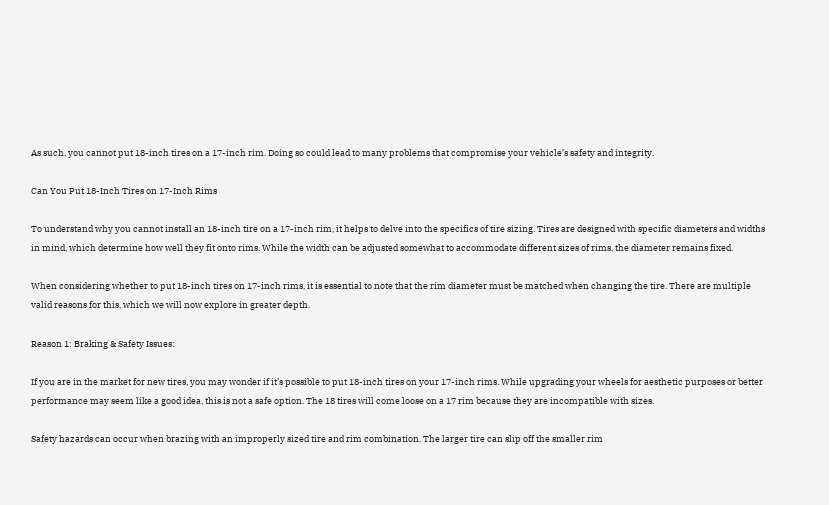As such, you cannot put 18-inch tires on a 17-inch rim. Doing so could lead to many problems that compromise your vehicle’s safety and integrity.

Can You Put 18-Inch Tires on 17-Inch Rims

To understand why you cannot install an 18-inch tire on a 17-inch rim, it helps to delve into the specifics of tire sizing. Tires are designed with specific diameters and widths in mind, which determine how well they fit onto rims. While the width can be adjusted somewhat to accommodate different sizes of rims, the diameter remains fixed.

When considering whether to put 18-inch tires on 17-inch rims, it is essential to note that the rim diameter must be matched when changing the tire. There are multiple valid reasons for this, which we will now explore in greater depth.

Reason 1: Braking & Safety Issues:

If you are in the market for new tires, you may wonder if it’s possible to put 18-inch tires on your 17-inch rims. While upgrading your wheels for aesthetic purposes or better performance may seem like a good idea, this is not a safe option. The 18 tires will come loose on a 17 rim because they are incompatible with sizes.

Safety hazards can occur when brazing with an improperly sized tire and rim combination. The larger tire can slip off the smaller rim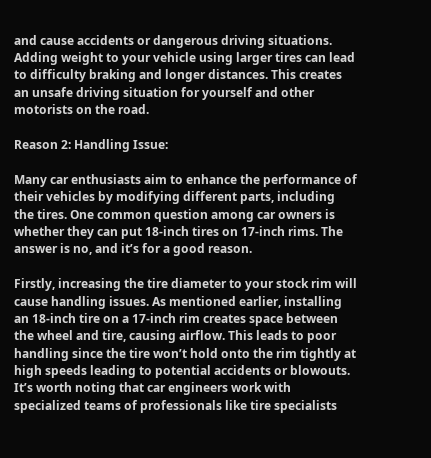and cause accidents or dangerous driving situations. Adding weight to your vehicle using larger tires can lead to difficulty braking and longer distances. This creates an unsafe driving situation for yourself and other motorists on the road.

Reason 2: Handling Issue:

Many car enthusiasts aim to enhance the performance of their vehicles by modifying different parts, including the tires. One common question among car owners is whether they can put 18-inch tires on 17-inch rims. The answer is no, and it’s for a good reason.

Firstly, increasing the tire diameter to your stock rim will cause handling issues. As mentioned earlier, installing an 18-inch tire on a 17-inch rim creates space between the wheel and tire, causing airflow. This leads to poor handling since the tire won’t hold onto the rim tightly at high speeds leading to potential accidents or blowouts. It’s worth noting that car engineers work with specialized teams of professionals like tire specialists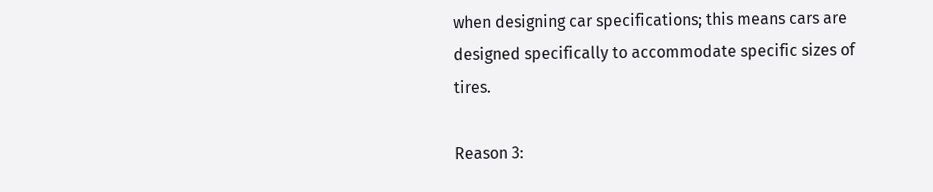when designing car specifications; this means cars are designed specifically to accommodate specific sizes of tires.

Reason 3: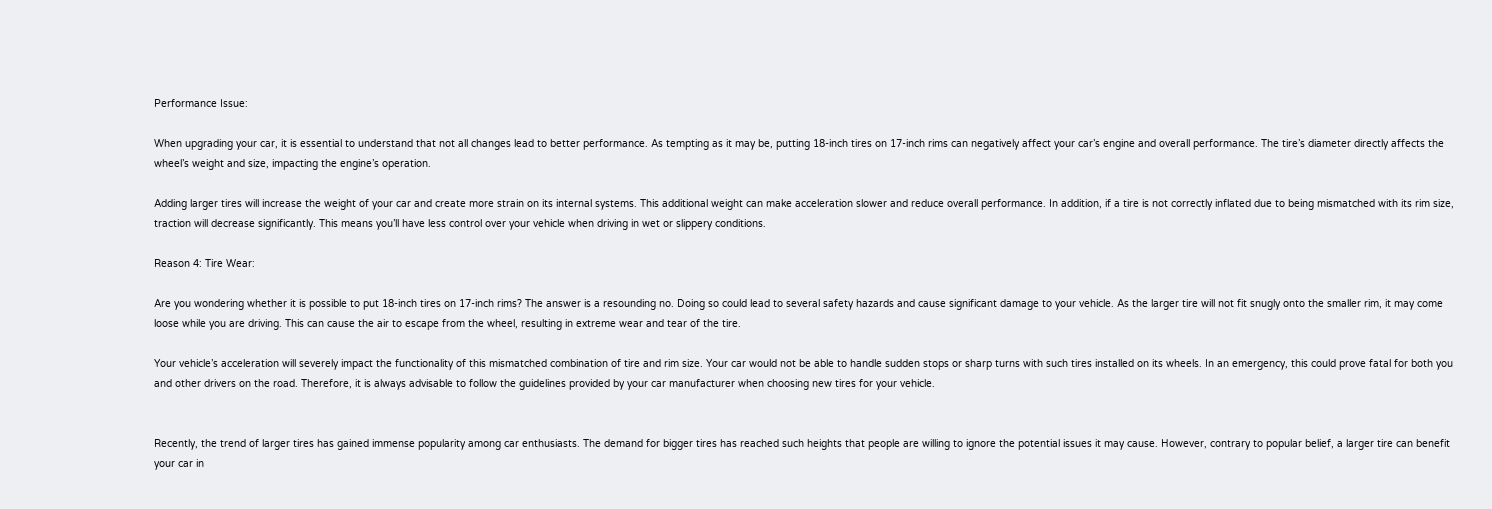Performance Issue:

When upgrading your car, it is essential to understand that not all changes lead to better performance. As tempting as it may be, putting 18-inch tires on 17-inch rims can negatively affect your car’s engine and overall performance. The tire’s diameter directly affects the wheel’s weight and size, impacting the engine’s operation.

Adding larger tires will increase the weight of your car and create more strain on its internal systems. This additional weight can make acceleration slower and reduce overall performance. In addition, if a tire is not correctly inflated due to being mismatched with its rim size, traction will decrease significantly. This means you’ll have less control over your vehicle when driving in wet or slippery conditions.

Reason 4: Tire Wear:

Are you wondering whether it is possible to put 18-inch tires on 17-inch rims? The answer is a resounding no. Doing so could lead to several safety hazards and cause significant damage to your vehicle. As the larger tire will not fit snugly onto the smaller rim, it may come loose while you are driving. This can cause the air to escape from the wheel, resulting in extreme wear and tear of the tire.

Your vehicle’s acceleration will severely impact the functionality of this mismatched combination of tire and rim size. Your car would not be able to handle sudden stops or sharp turns with such tires installed on its wheels. In an emergency, this could prove fatal for both you and other drivers on the road. Therefore, it is always advisable to follow the guidelines provided by your car manufacturer when choosing new tires for your vehicle.


Recently, the trend of larger tires has gained immense popularity among car enthusiasts. The demand for bigger tires has reached such heights that people are willing to ignore the potential issues it may cause. However, contrary to popular belief, a larger tire can benefit your car in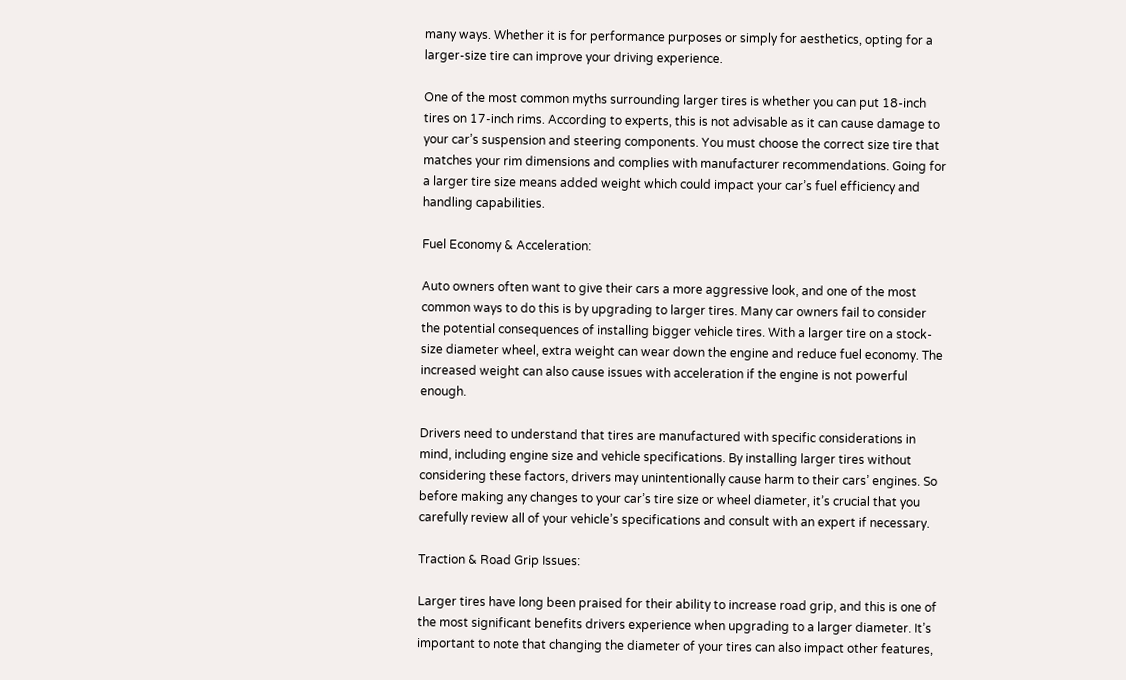many ways. Whether it is for performance purposes or simply for aesthetics, opting for a larger-size tire can improve your driving experience.

One of the most common myths surrounding larger tires is whether you can put 18-inch tires on 17-inch rims. According to experts, this is not advisable as it can cause damage to your car’s suspension and steering components. You must choose the correct size tire that matches your rim dimensions and complies with manufacturer recommendations. Going for a larger tire size means added weight which could impact your car’s fuel efficiency and handling capabilities.

Fuel Economy & Acceleration:

Auto owners often want to give their cars a more aggressive look, and one of the most common ways to do this is by upgrading to larger tires. Many car owners fail to consider the potential consequences of installing bigger vehicle tires. With a larger tire on a stock-size diameter wheel, extra weight can wear down the engine and reduce fuel economy. The increased weight can also cause issues with acceleration if the engine is not powerful enough.

Drivers need to understand that tires are manufactured with specific considerations in mind, including engine size and vehicle specifications. By installing larger tires without considering these factors, drivers may unintentionally cause harm to their cars’ engines. So before making any changes to your car’s tire size or wheel diameter, it’s crucial that you carefully review all of your vehicle’s specifications and consult with an expert if necessary.

Traction & Road Grip Issues:

Larger tires have long been praised for their ability to increase road grip, and this is one of the most significant benefits drivers experience when upgrading to a larger diameter. It’s important to note that changing the diameter of your tires can also impact other features,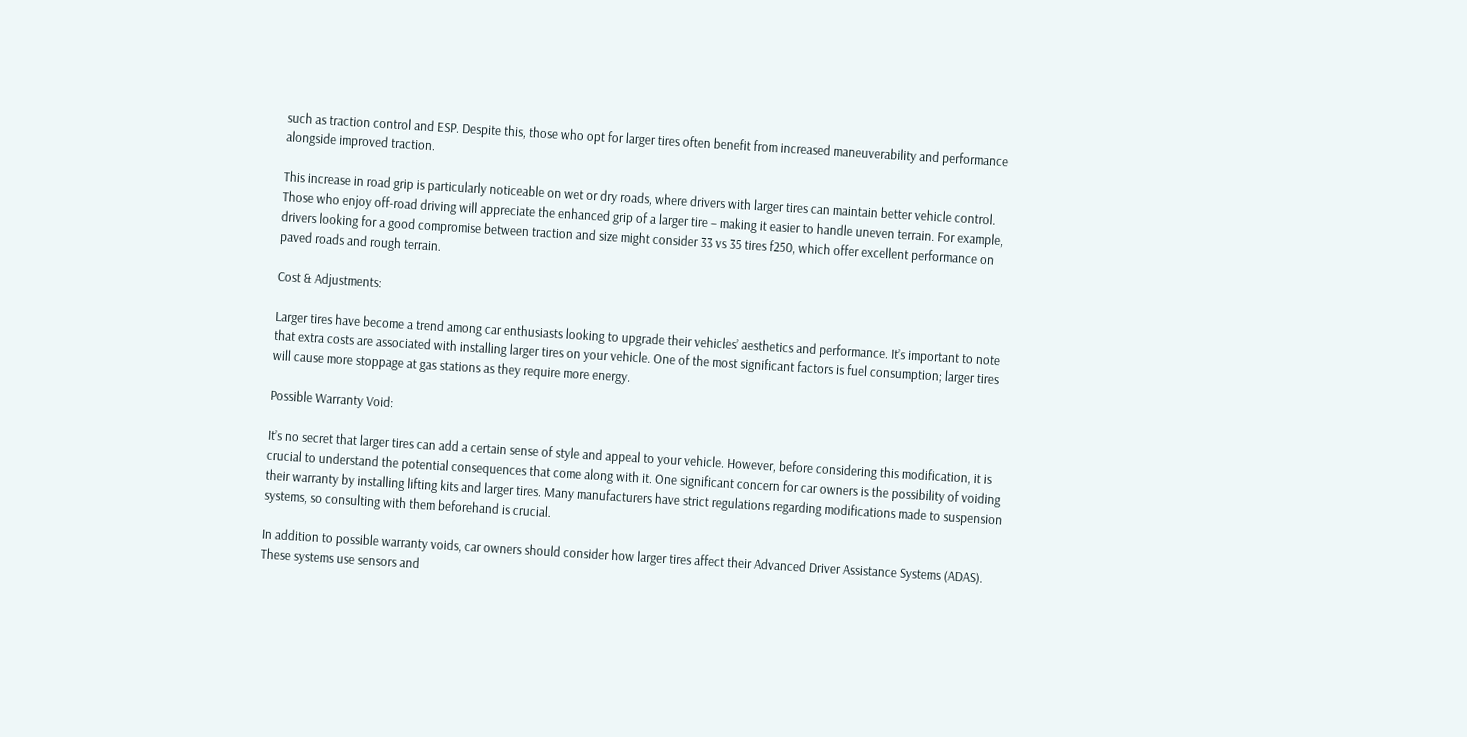such as traction control and ESP. Despite this, those who opt for larger tires often benefit from increased maneuverability and performance alongside improved traction.

This increase in road grip is particularly noticeable on wet or dry roads, where drivers with larger tires can maintain better vehicle control. Those who enjoy off-road driving will appreciate the enhanced grip of a larger tire – making it easier to handle uneven terrain. For example, drivers looking for a good compromise between traction and size might consider 33 vs 35 tires f250, which offer excellent performance on paved roads and rough terrain.

Cost & Adjustments:

Larger tires have become a trend among car enthusiasts looking to upgrade their vehicles’ aesthetics and performance. It’s important to note that extra costs are associated with installing larger tires on your vehicle. One of the most significant factors is fuel consumption; larger tires will cause more stoppage at gas stations as they require more energy.

Possible Warranty Void:

It’s no secret that larger tires can add a certain sense of style and appeal to your vehicle. However, before considering this modification, it is crucial to understand the potential consequences that come along with it. One significant concern for car owners is the possibility of voiding their warranty by installing lifting kits and larger tires. Many manufacturers have strict regulations regarding modifications made to suspension systems, so consulting with them beforehand is crucial.

In addition to possible warranty voids, car owners should consider how larger tires affect their Advanced Driver Assistance Systems (ADAS). These systems use sensors and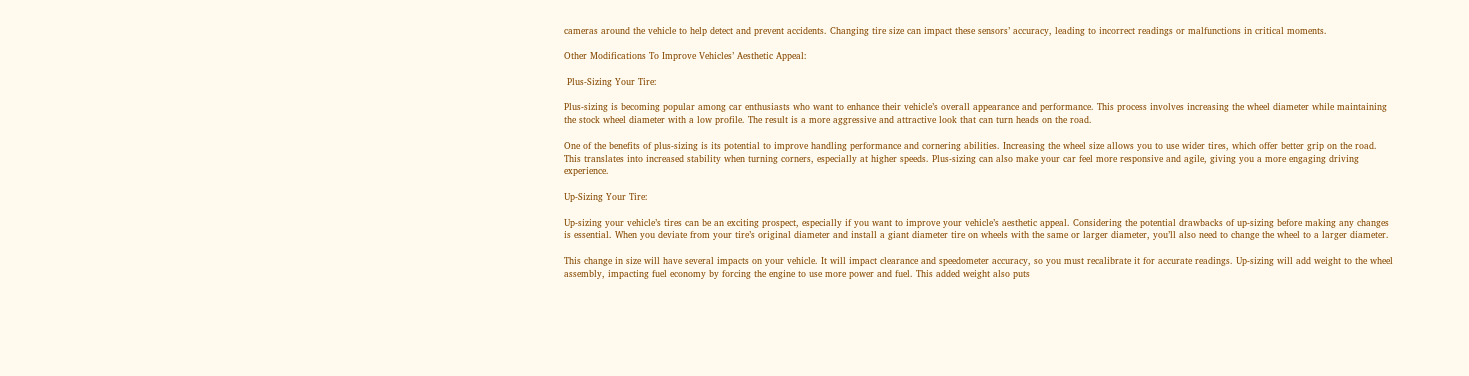cameras around the vehicle to help detect and prevent accidents. Changing tire size can impact these sensors’ accuracy, leading to incorrect readings or malfunctions in critical moments.

Other Modifications To Improve Vehicles’ Aesthetic Appeal:

 Plus-Sizing Your Tire:

Plus-sizing is becoming popular among car enthusiasts who want to enhance their vehicle’s overall appearance and performance. This process involves increasing the wheel diameter while maintaining the stock wheel diameter with a low profile. The result is a more aggressive and attractive look that can turn heads on the road.

One of the benefits of plus-sizing is its potential to improve handling performance and cornering abilities. Increasing the wheel size allows you to use wider tires, which offer better grip on the road. This translates into increased stability when turning corners, especially at higher speeds. Plus-sizing can also make your car feel more responsive and agile, giving you a more engaging driving experience.

Up-Sizing Your Tire:

Up-sizing your vehicle’s tires can be an exciting prospect, especially if you want to improve your vehicle’s aesthetic appeal. Considering the potential drawbacks of up-sizing before making any changes is essential. When you deviate from your tire’s original diameter and install a giant diameter tire on wheels with the same or larger diameter, you’ll also need to change the wheel to a larger diameter.

This change in size will have several impacts on your vehicle. It will impact clearance and speedometer accuracy, so you must recalibrate it for accurate readings. Up-sizing will add weight to the wheel assembly, impacting fuel economy by forcing the engine to use more power and fuel. This added weight also puts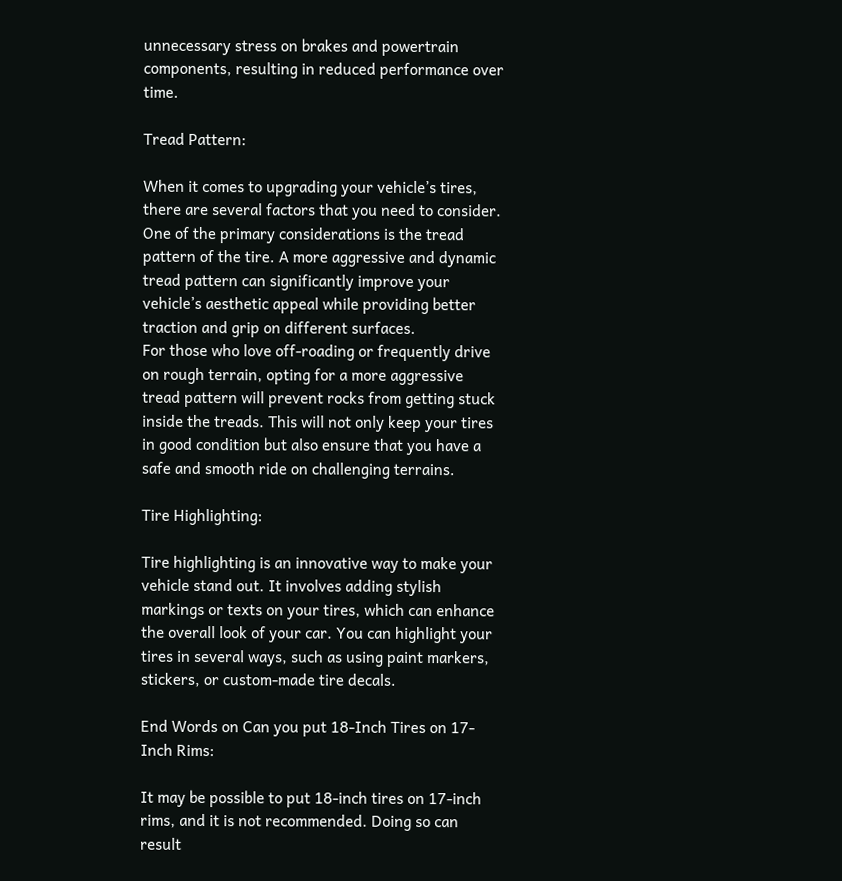unnecessary stress on brakes and powertrain components, resulting in reduced performance over time.

Tread Pattern:

When it comes to upgrading your vehicle’s tires, there are several factors that you need to consider. One of the primary considerations is the tread pattern of the tire. A more aggressive and dynamic tread pattern can significantly improve your vehicle’s aesthetic appeal while providing better traction and grip on different surfaces.
For those who love off-roading or frequently drive on rough terrain, opting for a more aggressive tread pattern will prevent rocks from getting stuck inside the treads. This will not only keep your tires in good condition but also ensure that you have a safe and smooth ride on challenging terrains.

Tire Highlighting:

Tire highlighting is an innovative way to make your vehicle stand out. It involves adding stylish markings or texts on your tires, which can enhance the overall look of your car. You can highlight your tires in several ways, such as using paint markers, stickers, or custom-made tire decals.

End Words on Can you put 18-Inch Tires on 17-Inch Rims:

It may be possible to put 18-inch tires on 17-inch rims, and it is not recommended. Doing so can result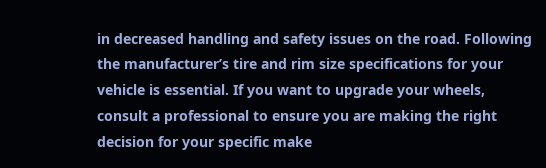in decreased handling and safety issues on the road. Following the manufacturer’s tire and rim size specifications for your vehicle is essential. If you want to upgrade your wheels, consult a professional to ensure you are making the right decision for your specific make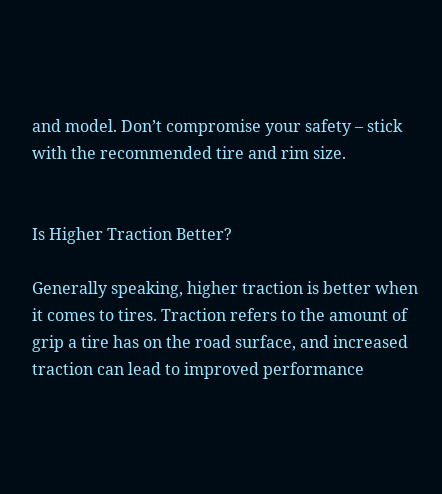and model. Don’t compromise your safety – stick with the recommended tire and rim size.


Is Higher Traction Better?

Generally speaking, higher traction is better when it comes to tires. Traction refers to the amount of grip a tire has on the road surface, and increased traction can lead to improved performance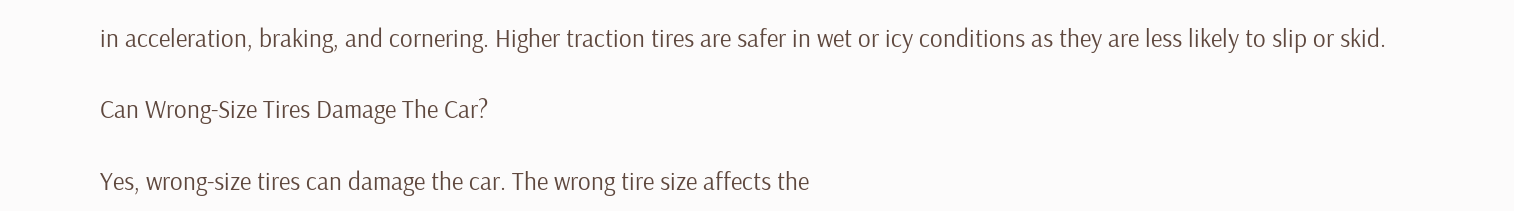in acceleration, braking, and cornering. Higher traction tires are safer in wet or icy conditions as they are less likely to slip or skid.

Can Wrong-Size Tires Damage The Car?

Yes, wrong-size tires can damage the car. The wrong tire size affects the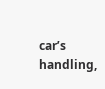car’s handling,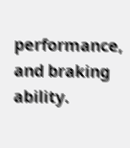performance, and braking ability.